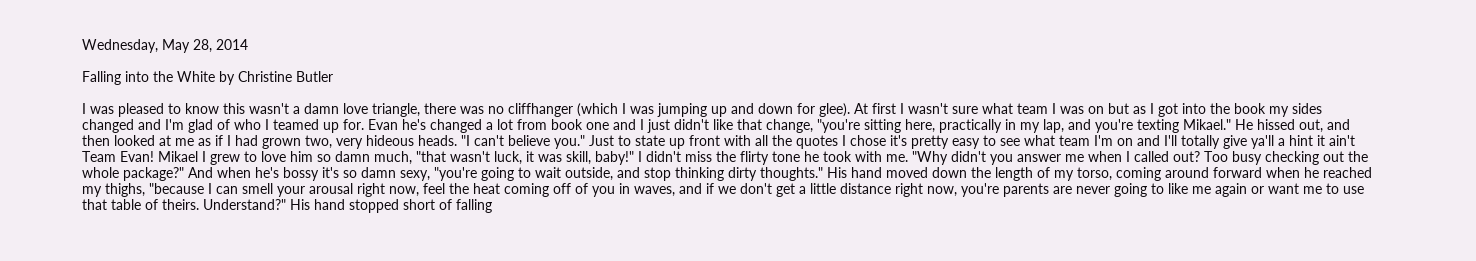Wednesday, May 28, 2014

Falling into the White by Christine Butler

I was pleased to know this wasn't a damn love triangle, there was no cliffhanger (which I was jumping up and down for glee). At first I wasn't sure what team I was on but as I got into the book my sides changed and I'm glad of who I teamed up for. Evan he's changed a lot from book one and I just didn't like that change, "you're sitting here, practically in my lap, and you're texting Mikael." He hissed out, and then looked at me as if I had grown two, very hideous heads. "I can't believe you." Just to state up front with all the quotes I chose it's pretty easy to see what team I'm on and I'll totally give ya'll a hint it ain't Team Evan! Mikael I grew to love him so damn much, "that wasn't luck, it was skill, baby!" I didn't miss the flirty tone he took with me. "Why didn't you answer me when I called out? Too busy checking out the whole package?" And when he's bossy it's so damn sexy, "you're going to wait outside, and stop thinking dirty thoughts." His hand moved down the length of my torso, coming around forward when he reached my thighs, "because I can smell your arousal right now, feel the heat coming off of you in waves, and if we don't get a little distance right now, you're parents are never going to like me again or want me to use that table of theirs. Understand?" His hand stopped short of falling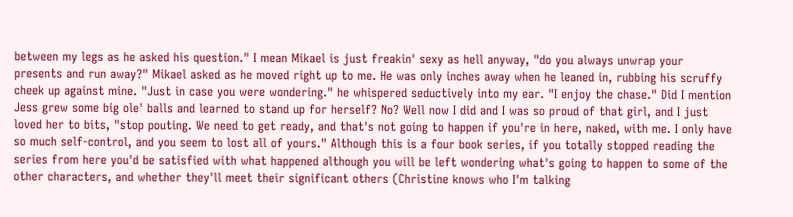between my legs as he asked his question." I mean Mikael is just freakin' sexy as hell anyway, "do you always unwrap your presents and run away?" Mikael asked as he moved right up to me. He was only inches away when he leaned in, rubbing his scruffy cheek up against mine. "Just in case you were wondering." he whispered seductively into my ear. "I enjoy the chase." Did I mention Jess grew some big ole' balls and learned to stand up for herself? No? Well now I did and I was so proud of that girl, and I just loved her to bits, "stop pouting. We need to get ready, and that's not going to happen if you're in here, naked, with me. I only have so much self-control, and you seem to lost all of yours." Although this is a four book series, if you totally stopped reading the series from here you'd be satisfied with what happened although you will be left wondering what's going to happen to some of the other characters, and whether they'll meet their significant others (Christine knows who I'm talking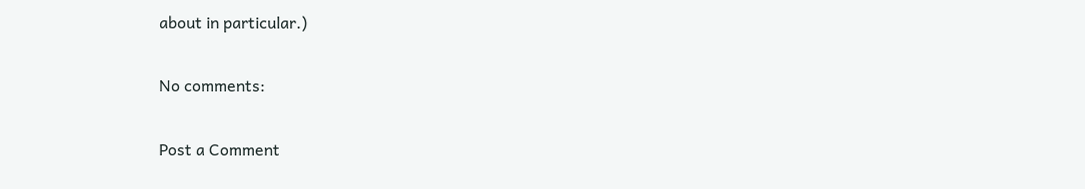about in particular.)

No comments:

Post a Comment